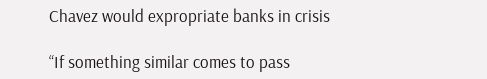Chavez would expropriate banks in crisis

“If something similar comes to pass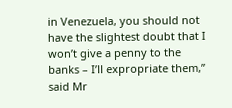in Venezuela, you should not have the slightest doubt that I won’t give a penny to the banks – I’ll expropriate them,” said Mr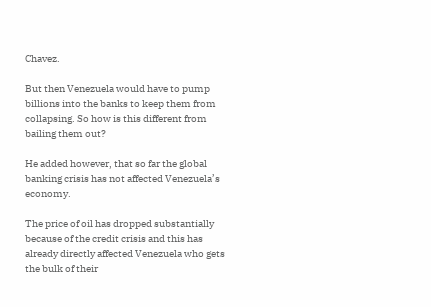Chavez.

But then Venezuela would have to pump billions into the banks to keep them from collapsing. So how is this different from bailing them out?

He added however, that so far the global banking crisis has not affected Venezuela’s economy.

The price of oil has dropped substantially because of the credit crisis and this has already directly affected Venezuela who gets the bulk of their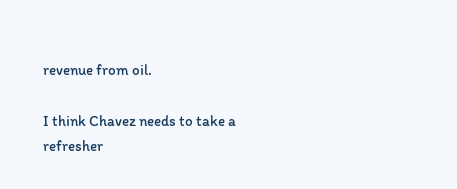revenue from oil.

I think Chavez needs to take a refresher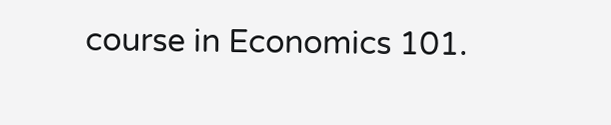course in Economics 101.